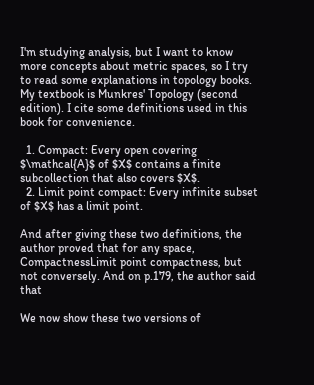I'm studying analysis, but I want to know more concepts about metric spaces, so I try to read some explanations in topology books. My textbook is Munkres' Topology (second edition). I cite some definitions used in this book for convenience.

  1. Compact: Every open covering $\mathcal{A}$ of $X$ contains a finite subcollection that also covers $X$.
  2. Limit point compact: Every infinite subset of $X$ has a limit point.

And after giving these two definitions, the author proved that for any space, CompactnessLimit point compactness, but not conversely. And on p.179, the author said that

We now show these two versions of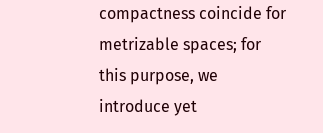compactness coincide for metrizable spaces; for this purpose, we introduce yet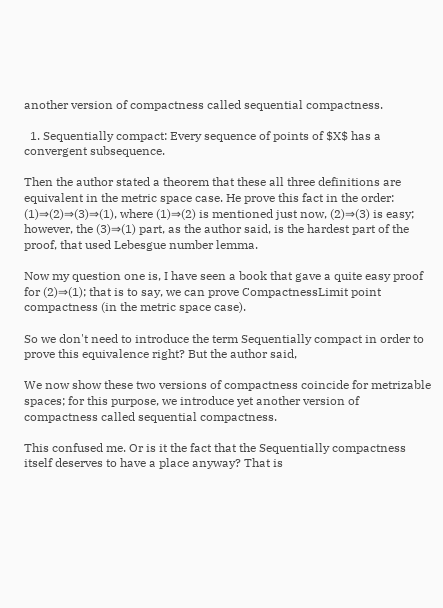another version of compactness called sequential compactness.

  1. Sequentially compact: Every sequence of points of $X$ has a convergent subsequence.

Then the author stated a theorem that these all three definitions are equivalent in the metric space case. He prove this fact in the order: (1)⇒(2)⇒(3)⇒(1), where (1)⇒(2) is mentioned just now, (2)⇒(3) is easy; however, the (3)⇒(1) part, as the author said, is the hardest part of the proof, that used Lebesgue number lemma.

Now my question one is, I have seen a book that gave a quite easy proof for (2)⇒(1); that is to say, we can prove CompactnessLimit point compactness (in the metric space case).

So we don't need to introduce the term Sequentially compact in order to prove this equivalence right? But the author said,

We now show these two versions of compactness coincide for metrizable spaces; for this purpose, we introduce yet another version of compactness called sequential compactness.

This confused me. Or is it the fact that the Sequentially compactness itself deserves to have a place anyway? That is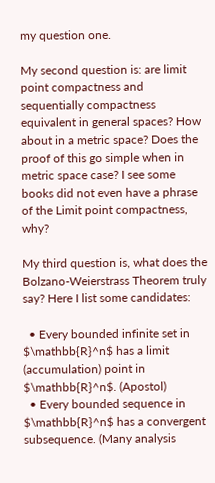my question one.

My second question is: are limit point compactness and sequentially compactness equivalent in general spaces? How about in a metric space? Does the proof of this go simple when in metric space case? I see some books did not even have a phrase of the Limit point compactness, why?

My third question is, what does the Bolzano-Weierstrass Theorem truly say? Here I list some candidates:

  • Every bounded infinite set in $\mathbb{R}^n$ has a limit (accumulation) point in $\mathbb{R}^n$. (Apostol)
  • Every bounded sequence in $\mathbb{R}^n$ has a convergent subsequence. (Many analysis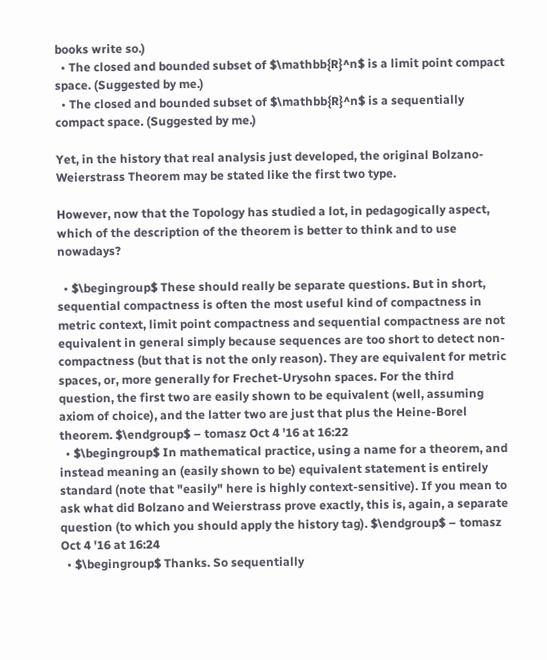books write so.)
  • The closed and bounded subset of $\mathbb{R}^n$ is a limit point compact space. (Suggested by me.)
  • The closed and bounded subset of $\mathbb{R}^n$ is a sequentially compact space. (Suggested by me.)

Yet, in the history that real analysis just developed, the original Bolzano-Weierstrass Theorem may be stated like the first two type.

However, now that the Topology has studied a lot, in pedagogically aspect, which of the description of the theorem is better to think and to use nowadays?

  • $\begingroup$ These should really be separate questions. But in short, sequential compactness is often the most useful kind of compactness in metric context, limit point compactness and sequential compactness are not equivalent in general simply because sequences are too short to detect non-compactness (but that is not the only reason). They are equivalent for metric spaces, or, more generally for Frechet-Urysohn spaces. For the third question, the first two are easily shown to be equivalent (well, assuming axiom of choice), and the latter two are just that plus the Heine-Borel theorem. $\endgroup$ – tomasz Oct 4 '16 at 16:22
  • $\begingroup$ In mathematical practice, using a name for a theorem, and instead meaning an (easily shown to be) equivalent statement is entirely standard (note that "easily" here is highly context-sensitive). If you mean to ask what did Bolzano and Weierstrass prove exactly, this is, again, a separate question (to which you should apply the history tag). $\endgroup$ – tomasz Oct 4 '16 at 16:24
  • $\begingroup$ Thanks. So sequentially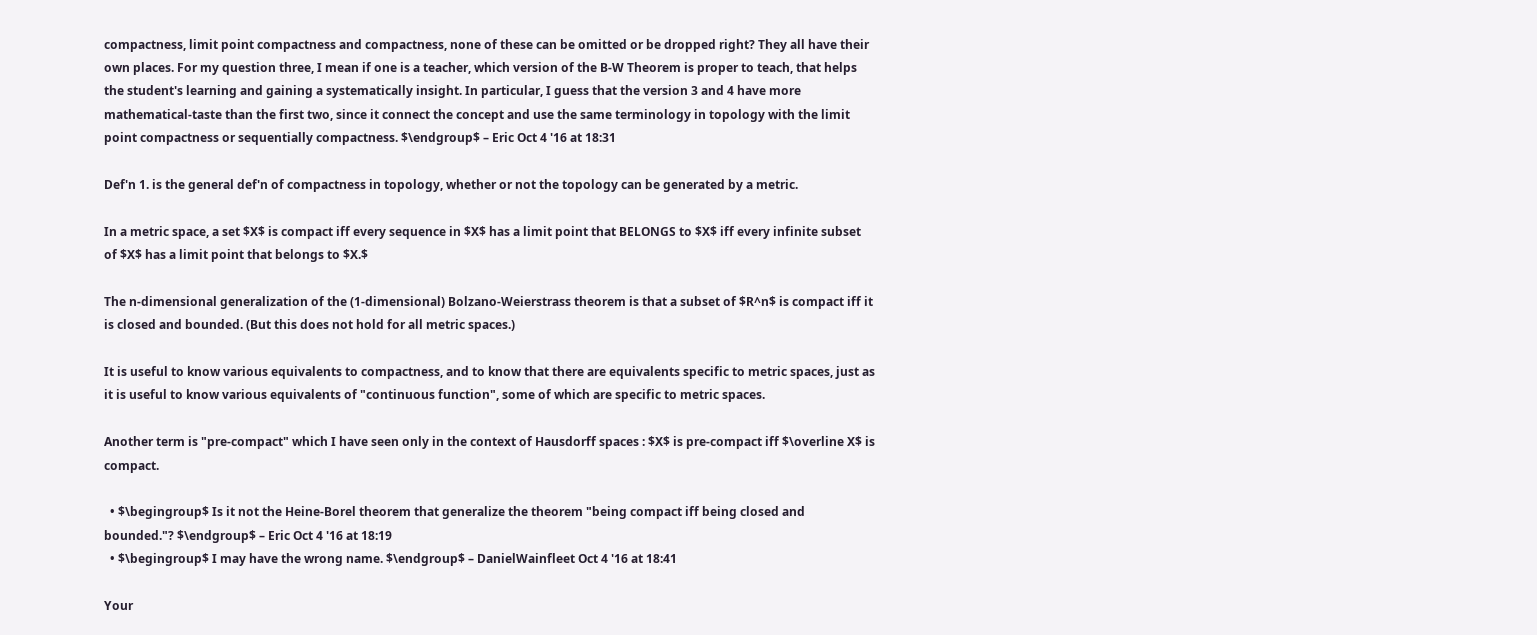compactness, limit point compactness and compactness, none of these can be omitted or be dropped right? They all have their own places. For my question three, I mean if one is a teacher, which version of the B-W Theorem is proper to teach, that helps the student's learning and gaining a systematically insight. In particular, I guess that the version 3 and 4 have more mathematical-taste than the first two, since it connect the concept and use the same terminology in topology with the limit point compactness or sequentially compactness. $\endgroup$ – Eric Oct 4 '16 at 18:31

Def'n 1. is the general def'n of compactness in topology, whether or not the topology can be generated by a metric.

In a metric space, a set $X$ is compact iff every sequence in $X$ has a limit point that BELONGS to $X$ iff every infinite subset of $X$ has a limit point that belongs to $X.$

The n-dimensional generalization of the (1-dimensional) Bolzano-Weierstrass theorem is that a subset of $R^n$ is compact iff it is closed and bounded. (But this does not hold for all metric spaces.)

It is useful to know various equivalents to compactness, and to know that there are equivalents specific to metric spaces, just as it is useful to know various equivalents of "continuous function", some of which are specific to metric spaces.

Another term is "pre-compact" which I have seen only in the context of Hausdorff spaces : $X$ is pre-compact iff $\overline X$ is compact.

  • $\begingroup$ Is it not the Heine-Borel theorem that generalize the theorem "being compact iff being closed and bounded."? $\endgroup$ – Eric Oct 4 '16 at 18:19
  • $\begingroup$ I may have the wrong name. $\endgroup$ – DanielWainfleet Oct 4 '16 at 18:41

Your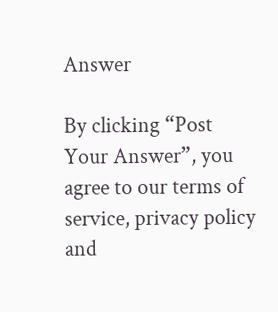Answer

By clicking “Post Your Answer”, you agree to our terms of service, privacy policy and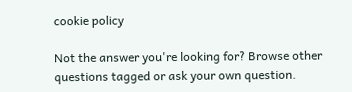cookie policy

Not the answer you're looking for? Browse other questions tagged or ask your own question.